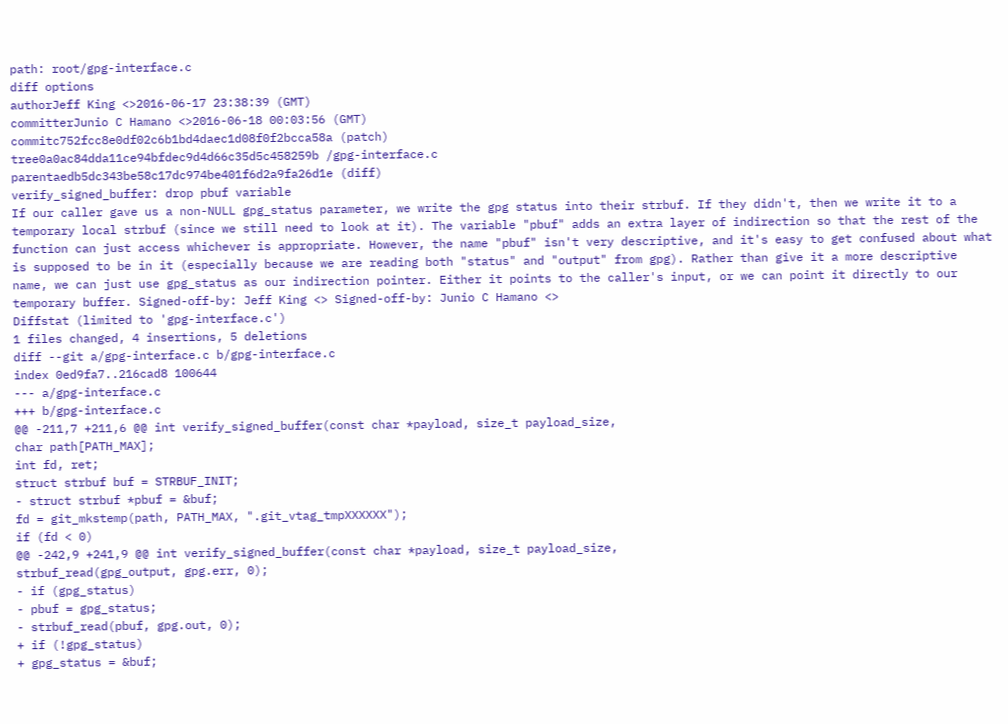path: root/gpg-interface.c
diff options
authorJeff King <>2016-06-17 23:38:39 (GMT)
committerJunio C Hamano <>2016-06-18 00:03:56 (GMT)
commitc752fcc8e0df02c6b1bd4daec1d08f0f2bcca58a (patch)
tree0a0ac84dda11ce94bfdec9d4d66c35d5c458259b /gpg-interface.c
parentaedb5dc343be58c17dc974be401f6d2a9fa26d1e (diff)
verify_signed_buffer: drop pbuf variable
If our caller gave us a non-NULL gpg_status parameter, we write the gpg status into their strbuf. If they didn't, then we write it to a temporary local strbuf (since we still need to look at it). The variable "pbuf" adds an extra layer of indirection so that the rest of the function can just access whichever is appropriate. However, the name "pbuf" isn't very descriptive, and it's easy to get confused about what is supposed to be in it (especially because we are reading both "status" and "output" from gpg). Rather than give it a more descriptive name, we can just use gpg_status as our indirection pointer. Either it points to the caller's input, or we can point it directly to our temporary buffer. Signed-off-by: Jeff King <> Signed-off-by: Junio C Hamano <>
Diffstat (limited to 'gpg-interface.c')
1 files changed, 4 insertions, 5 deletions
diff --git a/gpg-interface.c b/gpg-interface.c
index 0ed9fa7..216cad8 100644
--- a/gpg-interface.c
+++ b/gpg-interface.c
@@ -211,7 +211,6 @@ int verify_signed_buffer(const char *payload, size_t payload_size,
char path[PATH_MAX];
int fd, ret;
struct strbuf buf = STRBUF_INIT;
- struct strbuf *pbuf = &buf;
fd = git_mkstemp(path, PATH_MAX, ".git_vtag_tmpXXXXXX");
if (fd < 0)
@@ -242,9 +241,9 @@ int verify_signed_buffer(const char *payload, size_t payload_size,
strbuf_read(gpg_output, gpg.err, 0);
- if (gpg_status)
- pbuf = gpg_status;
- strbuf_read(pbuf, gpg.out, 0);
+ if (!gpg_status)
+ gpg_status = &buf;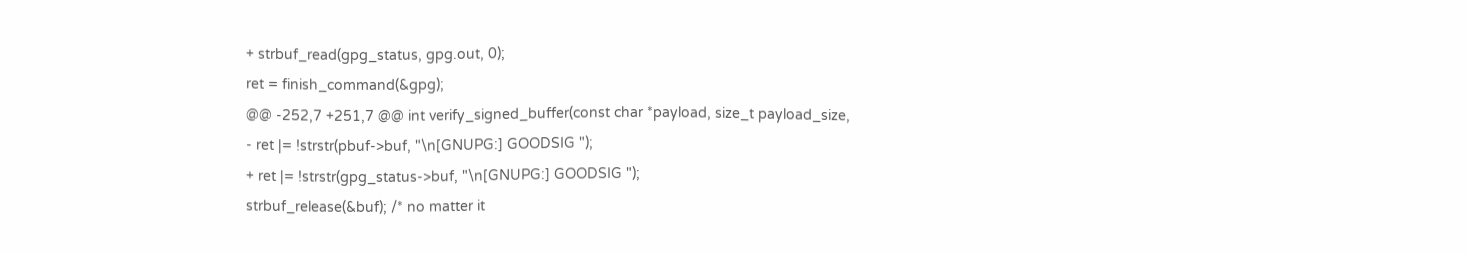+ strbuf_read(gpg_status, gpg.out, 0);
ret = finish_command(&gpg);
@@ -252,7 +251,7 @@ int verify_signed_buffer(const char *payload, size_t payload_size,
- ret |= !strstr(pbuf->buf, "\n[GNUPG:] GOODSIG ");
+ ret |= !strstr(gpg_status->buf, "\n[GNUPG:] GOODSIG ");
strbuf_release(&buf); /* no matter it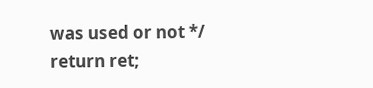was used or not */
return ret;